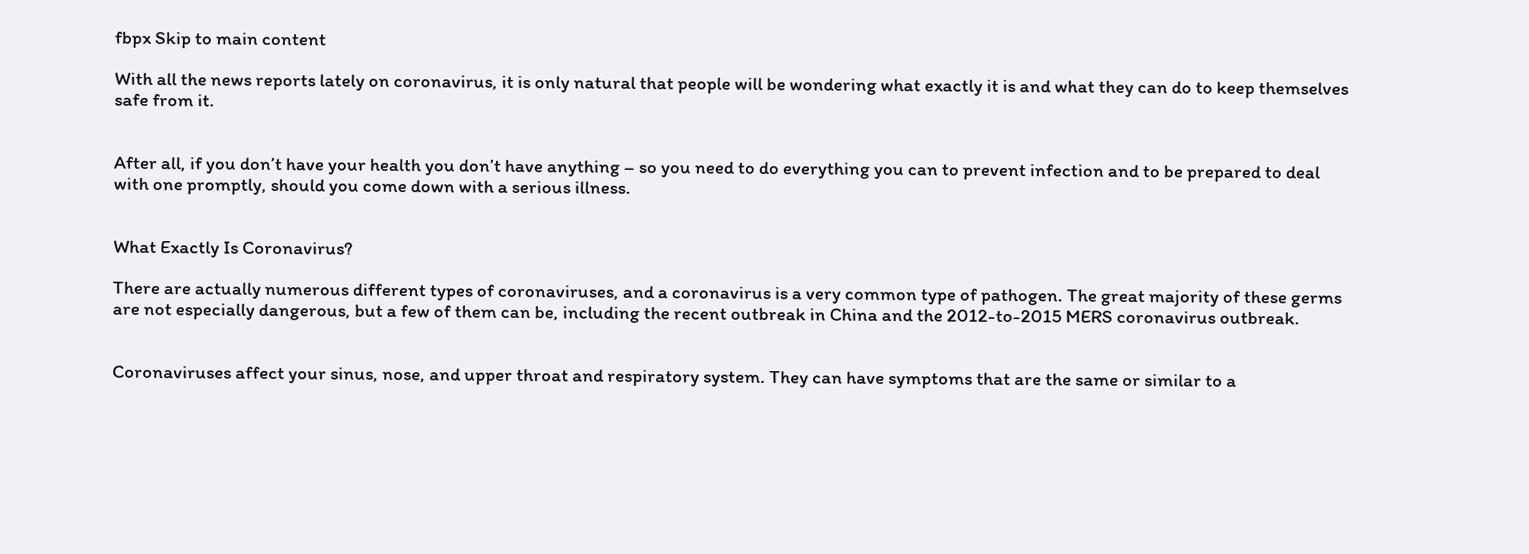fbpx Skip to main content

With all the news reports lately on coronavirus, it is only natural that people will be wondering what exactly it is and what they can do to keep themselves safe from it.


After all, if you don’t have your health you don’t have anything – so you need to do everything you can to prevent infection and to be prepared to deal with one promptly, should you come down with a serious illness.


What Exactly Is Coronavirus?

There are actually numerous different types of coronaviruses, and a coronavirus is a very common type of pathogen. The great majority of these germs are not especially dangerous, but a few of them can be, including the recent outbreak in China and the 2012-to-2015 MERS coronavirus outbreak.


Coronaviruses affect your sinus, nose, and upper throat and respiratory system. They can have symptoms that are the same or similar to a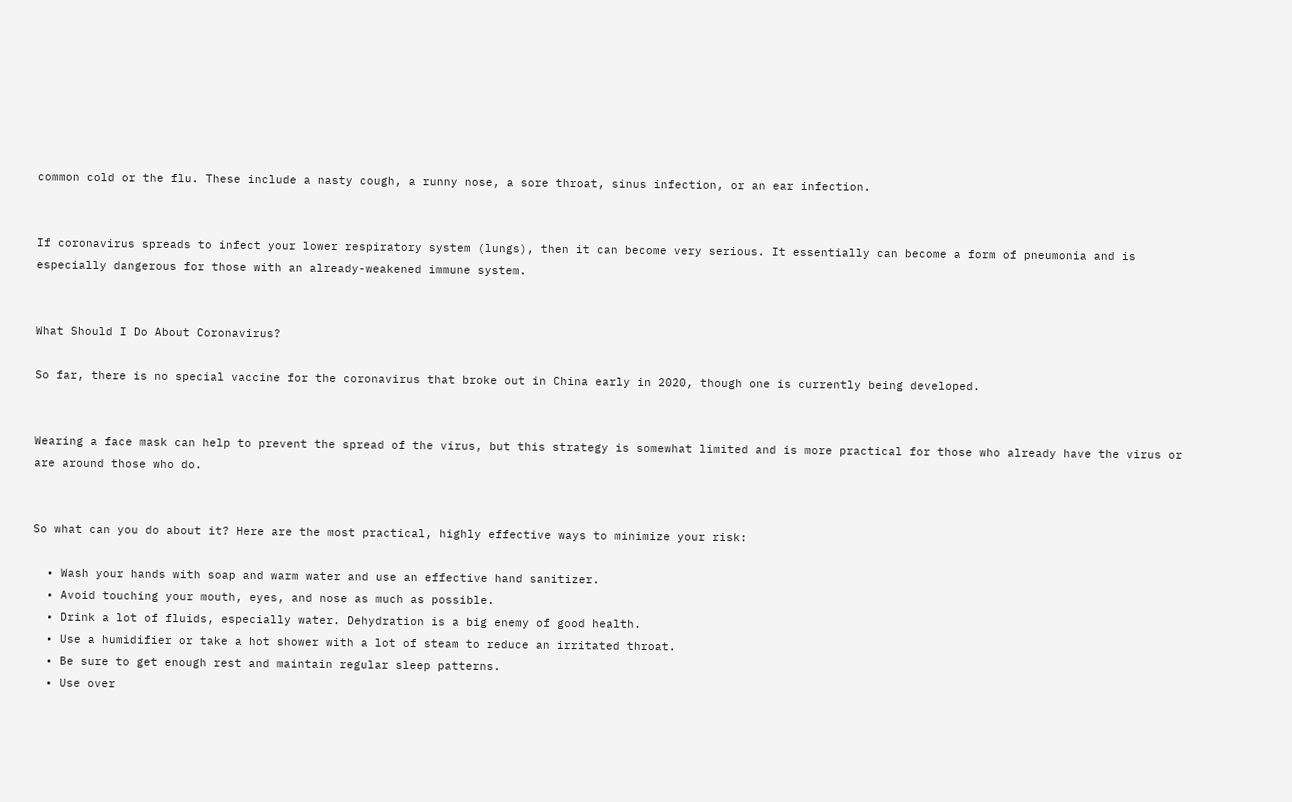common cold or the flu. These include a nasty cough, a runny nose, a sore throat, sinus infection, or an ear infection.


If coronavirus spreads to infect your lower respiratory system (lungs), then it can become very serious. It essentially can become a form of pneumonia and is especially dangerous for those with an already-weakened immune system.


What Should I Do About Coronavirus?

So far, there is no special vaccine for the coronavirus that broke out in China early in 2020, though one is currently being developed.


Wearing a face mask can help to prevent the spread of the virus, but this strategy is somewhat limited and is more practical for those who already have the virus or are around those who do.


So what can you do about it? Here are the most practical, highly effective ways to minimize your risk:

  • Wash your hands with soap and warm water and use an effective hand sanitizer.
  • Avoid touching your mouth, eyes, and nose as much as possible.
  • Drink a lot of fluids, especially water. Dehydration is a big enemy of good health.
  • Use a humidifier or take a hot shower with a lot of steam to reduce an irritated throat.
  • Be sure to get enough rest and maintain regular sleep patterns.
  • Use over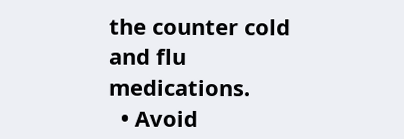the counter cold and flu medications.
  • Avoid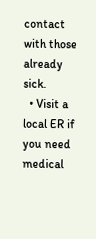contact with those already sick.
  • Visit a local ER if you need medical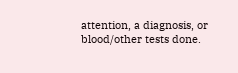attention, a diagnosis, or blood/other tests done.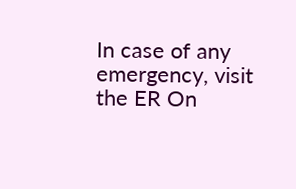In case of any emergency, visit the ER On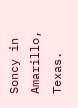Soncy in Amarillo, Texas.